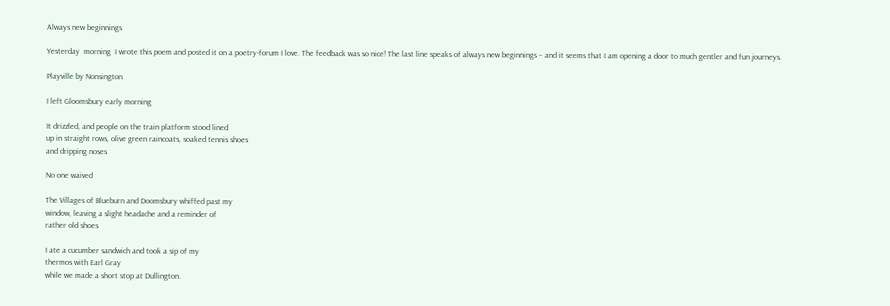Always new beginnings

Yesterday  morning  I wrote this poem and posted it on a poetry-forum I love. The feedback was so nice! The last line speaks of always new beginnings – and it seems that I am opening a door to much gentler and fun journeys.

Playville by Nonsington

I left Gloomsbury early morning

It drizzled, and people on the train platform stood lined
up in straight rows, olive green raincoats, soaked tennis shoes
and dripping noses

No one waived

The Villages of Blueburn and Doomsbury whiffed past my
window, leaving a slight headache and a reminder of
rather old shoes

I ate a cucumber sandwich and took a sip of my
thermos with Earl Gray
while we made a short stop at Dullington.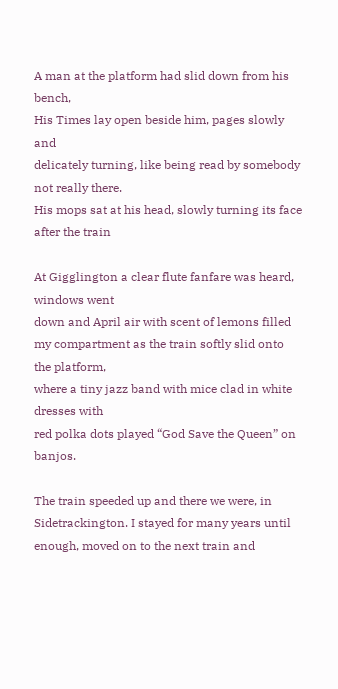A man at the platform had slid down from his bench,
His Times lay open beside him, pages slowly and
delicately turning, like being read by somebody
not really there.
His mops sat at his head, slowly turning its face after the train

At Gigglington a clear flute fanfare was heard, windows went
down and April air with scent of lemons filled
my compartment as the train softly slid onto the platform,
where a tiny jazz band with mice clad in white dresses with
red polka dots played “God Save the Queen” on banjos.

The train speeded up and there we were, in
Sidetrackington. I stayed for many years until
enough, moved on to the next train and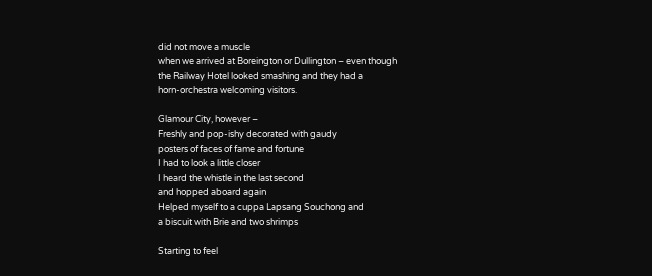did not move a muscle
when we arrived at Boreington or Dullington – even though
the Railway Hotel looked smashing and they had a
horn-orchestra welcoming visitors.

Glamour City, however –
Freshly and pop-ishy decorated with gaudy
posters of faces of fame and fortune
I had to look a little closer
I heard the whistle in the last second
and hopped aboard again
Helped myself to a cuppa Lapsang Souchong and
a biscuit with Brie and two shrimps

Starting to feel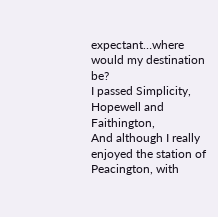expectant…where would my destination be?
I passed Simplicity, Hopewell and Faithington,
And although I really enjoyed the station of
Peacington, with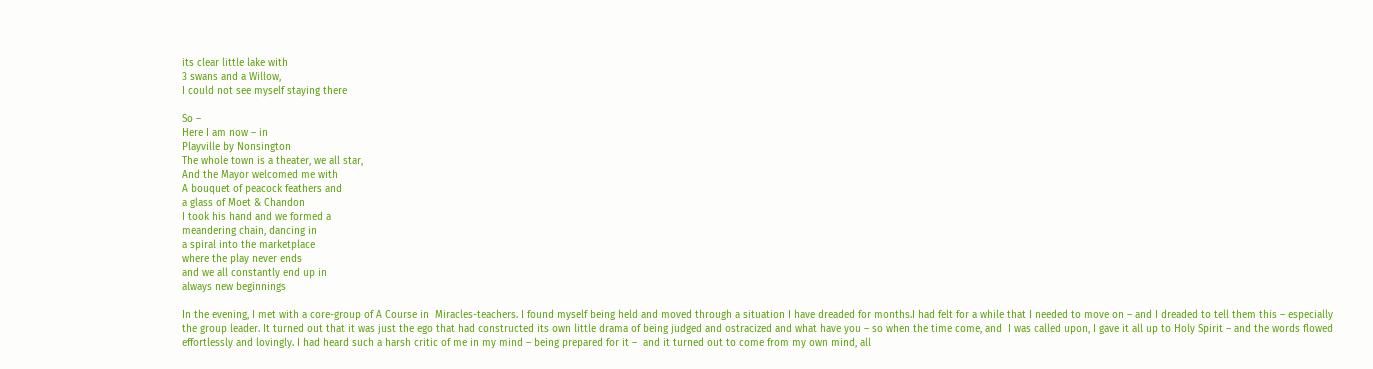its clear little lake with
3 swans and a Willow,
I could not see myself staying there

So –
Here I am now – in
Playville by Nonsington
The whole town is a theater, we all star,
And the Mayor welcomed me with
A bouquet of peacock feathers and
a glass of Moet & Chandon
I took his hand and we formed a
meandering chain, dancing in
a spiral into the marketplace
where the play never ends
and we all constantly end up in
always new beginnings

In the evening, I met with a core-group of A Course in  Miracles-teachers. I found myself being held and moved through a situation I have dreaded for months.I had felt for a while that I needed to move on – and I dreaded to tell them this – especially the group leader. It turned out that it was just the ego that had constructed its own little drama of being judged and ostracized and what have you – so when the time come, and  I was called upon, I gave it all up to Holy Spirit – and the words flowed effortlessly and lovingly. I had heard such a harsh critic of me in my mind – being prepared for it –  and it turned out to come from my own mind, all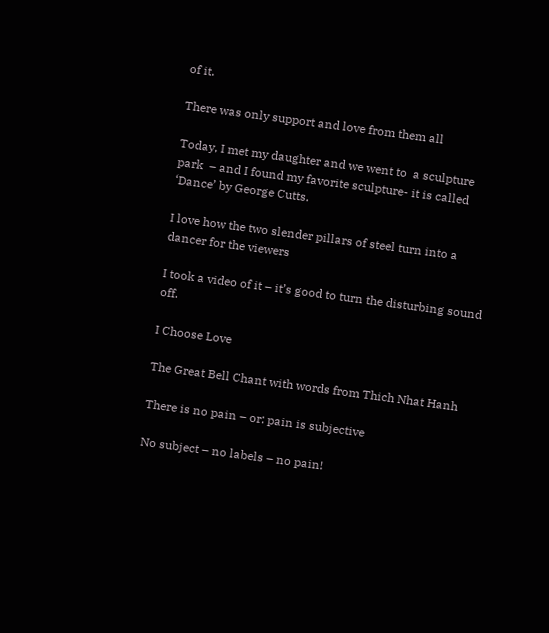of it.

There was only support and love from them all

Today, I met my daughter and we went to  a sculpture park  – and I found my favorite sculpture- it is called ‘Dance’ by George Cutts.

I love how the two slender pillars of steel turn into a dancer for the viewers

I took a video of it – it’s good to turn the disturbing sound off.

I Choose Love

The Great Bell Chant with words from Thich Nhat Hanh

There is no pain – or: pain is subjective

No subject – no labels – no pain!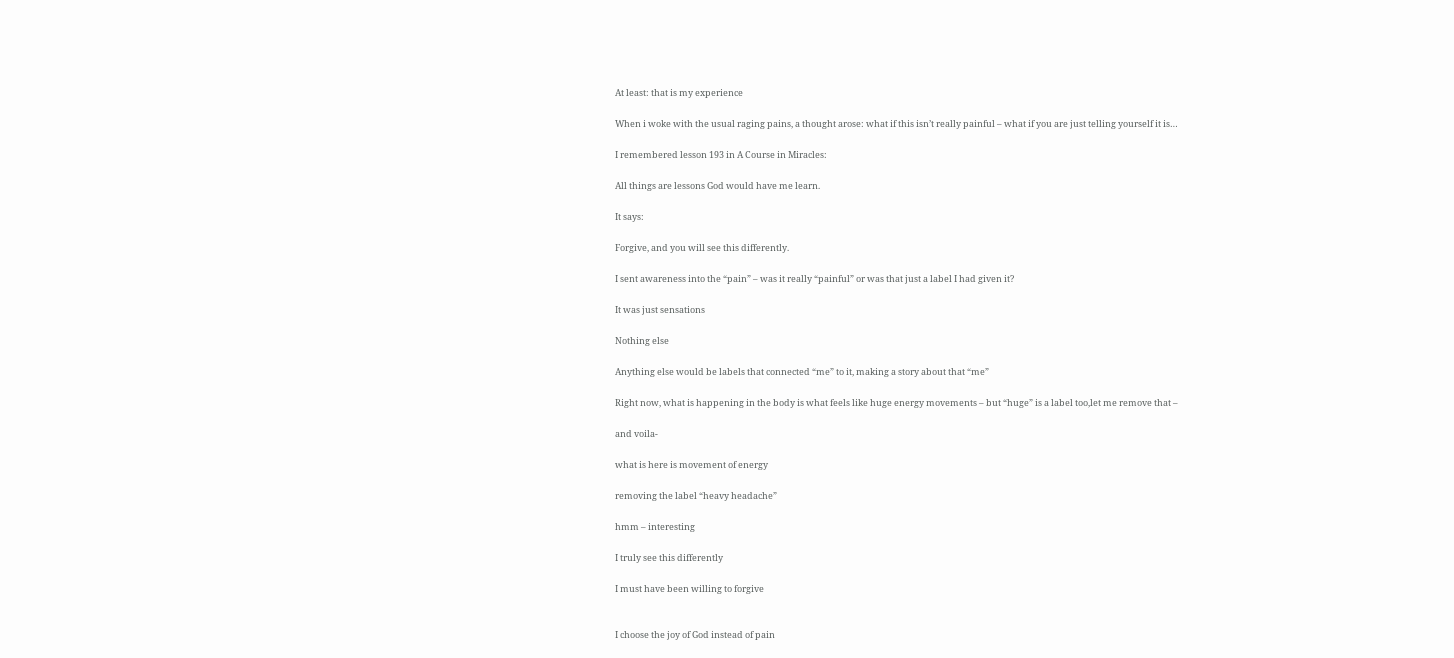At least: that is my experience

When i woke with the usual raging pains, a thought arose: what if this isn’t really painful – what if you are just telling yourself it is…

I remembered lesson 193 in A Course in Miracles:

All things are lessons God would have me learn.

It says:

Forgive, and you will see this differently.

I sent awareness into the “pain” – was it really “painful” or was that just a label I had given it?

It was just sensations

Nothing else

Anything else would be labels that connected “me” to it, making a story about that “me”

Right now, what is happening in the body is what feels like huge energy movements – but “huge” is a label too,let me remove that –

and voila-

what is here is movement of energy

removing the label “heavy headache”

hmm – interesting

I truly see this differently

I must have been willing to forgive


I choose the joy of God instead of pain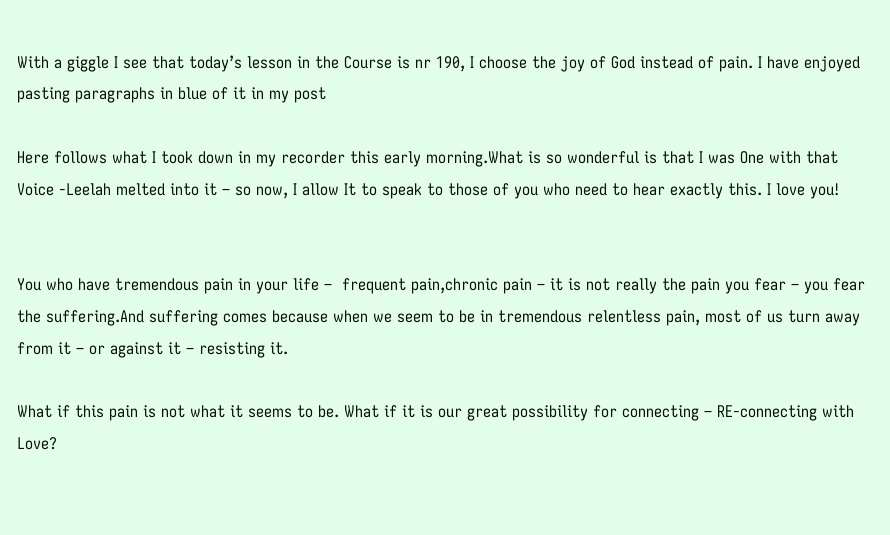With a giggle I see that today’s lesson in the Course is nr 190, I choose the joy of God instead of pain. I have enjoyed pasting paragraphs in blue of it in my post

Here follows what I took down in my recorder this early morning.What is so wonderful is that I was One with that Voice -Leelah melted into it – so now, I allow It to speak to those of you who need to hear exactly this. I love you!


You who have tremendous pain in your life –  frequent pain,chronic pain – it is not really the pain you fear – you fear the suffering.And suffering comes because when we seem to be in tremendous relentless pain, most of us turn away from it – or against it – resisting it.

What if this pain is not what it seems to be. What if it is our great possibility for connecting – RE-connecting with Love?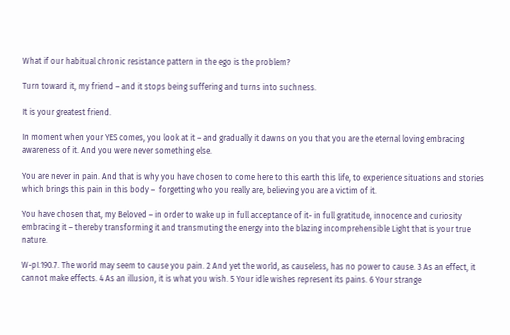What if our habitual chronic resistance pattern in the ego is the problem?

Turn toward it, my friend – and it stops being suffering and turns into suchness.

It is your greatest friend.

In moment when your YES comes, you look at it – and gradually it dawns on you that you are the eternal loving embracing awareness of it. And you were never something else.

You are never in pain. And that is why you have chosen to come here to this earth this life, to experience situations and stories which brings this pain in this body –  forgetting who you really are, believing you are a victim of it.

You have chosen that, my Beloved – in order to wake up in full acceptance of it- in full gratitude, innocence and curiosity embracing it – thereby transforming it and transmuting the energy into the blazing incomprehensible Light that is your true nature.

W-pI.190.7. The world may seem to cause you pain. 2 And yet the world, as causeless, has no power to cause. 3 As an effect, it cannot make effects. 4 As an illusion, it is what you wish. 5 Your idle wishes represent its pains. 6 Your strange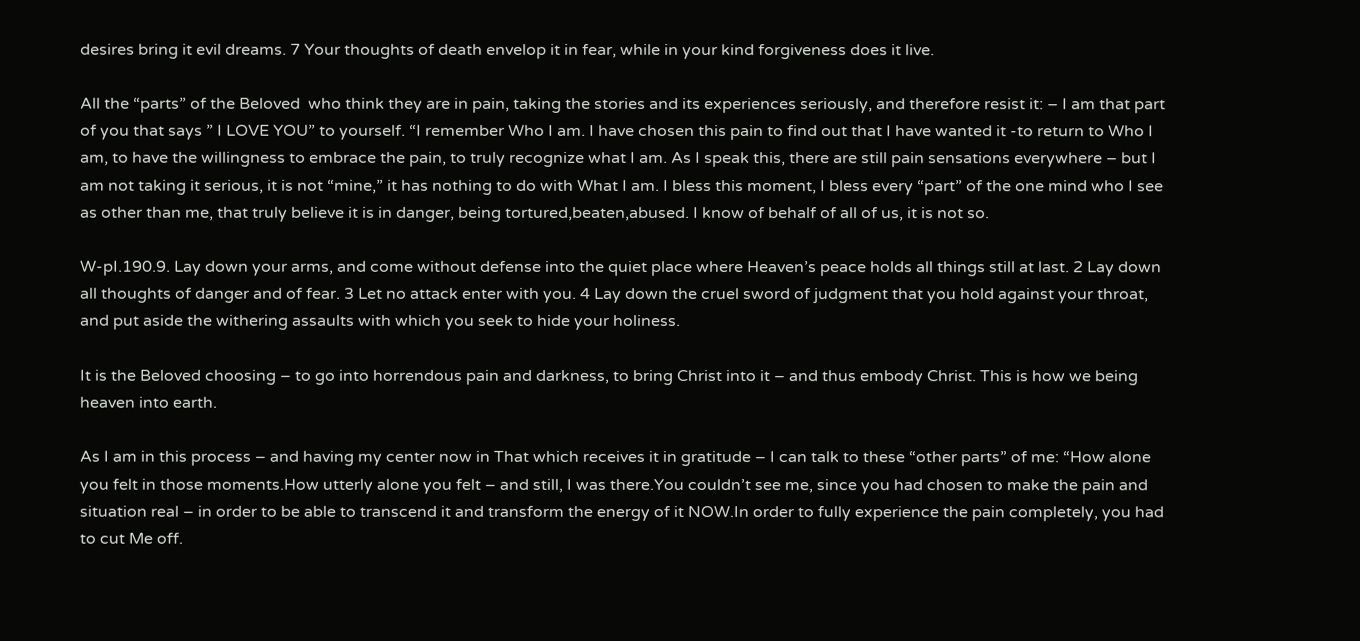desires bring it evil dreams. 7 Your thoughts of death envelop it in fear, while in your kind forgiveness does it live.

All the “parts” of the Beloved  who think they are in pain, taking the stories and its experiences seriously, and therefore resist it: – I am that part of you that says ” I LOVE YOU” to yourself. “I remember Who I am. I have chosen this pain to find out that I have wanted it -to return to Who I am, to have the willingness to embrace the pain, to truly recognize what I am. As I speak this, there are still pain sensations everywhere – but I am not taking it serious, it is not “mine,” it has nothing to do with What I am. I bless this moment, I bless every “part” of the one mind who I see as other than me, that truly believe it is in danger, being tortured,beaten,abused. I know of behalf of all of us, it is not so.

W-pI.190.9. Lay down your arms, and come without defense into the quiet place where Heaven’s peace holds all things still at last. 2 Lay down all thoughts of danger and of fear. 3 Let no attack enter with you. 4 Lay down the cruel sword of judgment that you hold against your throat, and put aside the withering assaults with which you seek to hide your holiness.

It is the Beloved choosing – to go into horrendous pain and darkness, to bring Christ into it – and thus embody Christ. This is how we being heaven into earth.

As I am in this process – and having my center now in That which receives it in gratitude – I can talk to these “other parts” of me: “How alone you felt in those moments.How utterly alone you felt – and still, I was there.You couldn’t see me, since you had chosen to make the pain and situation real – in order to be able to transcend it and transform the energy of it NOW.In order to fully experience the pain completely, you had to cut Me off.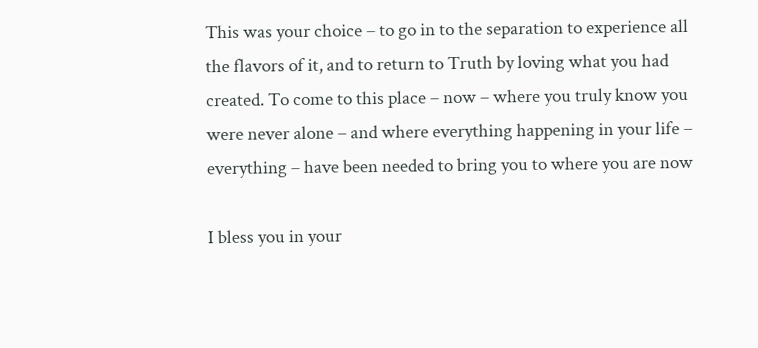This was your choice – to go in to the separation to experience all the flavors of it, and to return to Truth by loving what you had created. To come to this place – now – where you truly know you were never alone – and where everything happening in your life – everything – have been needed to bring you to where you are now

I bless you in your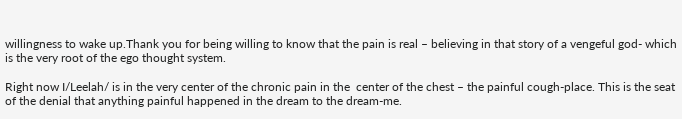willingness to wake up.Thank you for being willing to know that the pain is real – believing in that story of a vengeful god- which is the very root of the ego thought system.

Right now I/Leelah/ is in the very center of the chronic pain in the  center of the chest – the painful cough-place. This is the seat of the denial that anything painful happened in the dream to the dream-me.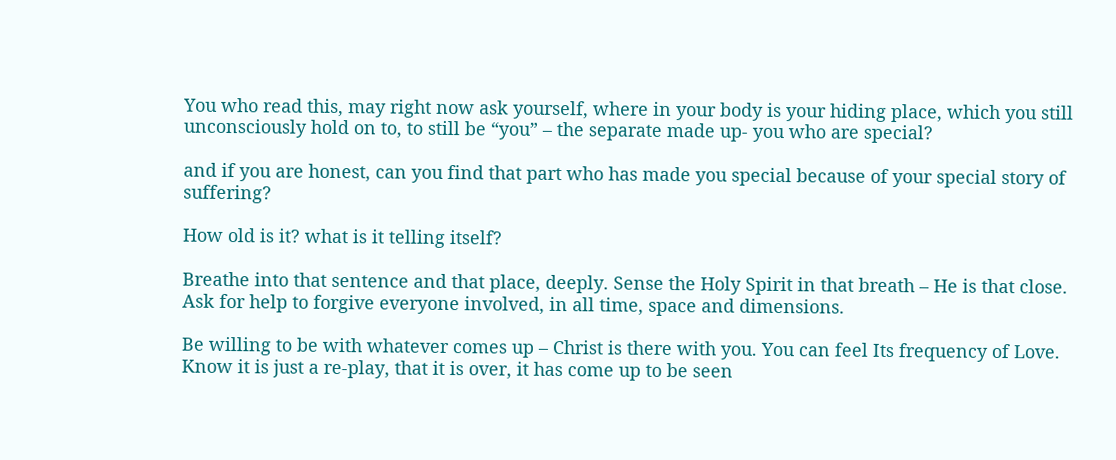You who read this, may right now ask yourself, where in your body is your hiding place, which you still unconsciously hold on to, to still be “you” – the separate made up- you who are special?

and if you are honest, can you find that part who has made you special because of your special story of suffering?

How old is it? what is it telling itself?

Breathe into that sentence and that place, deeply. Sense the Holy Spirit in that breath – He is that close. Ask for help to forgive everyone involved, in all time, space and dimensions.

Be willing to be with whatever comes up – Christ is there with you. You can feel Its frequency of Love. Know it is just a re-play, that it is over, it has come up to be seen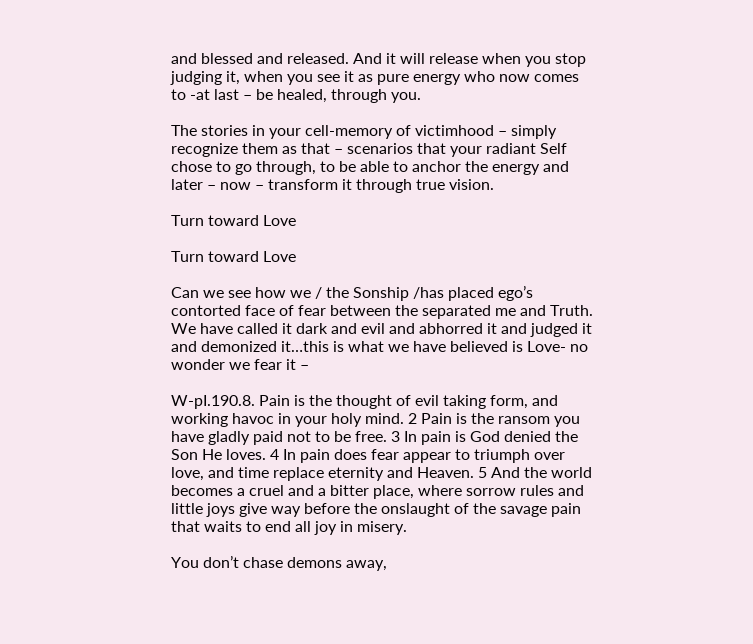and blessed and released. And it will release when you stop judging it, when you see it as pure energy who now comes to -at last – be healed, through you.

The stories in your cell-memory of victimhood – simply recognize them as that – scenarios that your radiant Self chose to go through, to be able to anchor the energy and later – now – transform it through true vision.

Turn toward Love

Turn toward Love

Can we see how we / the Sonship /has placed ego’s contorted face of fear between the separated me and Truth. We have called it dark and evil and abhorred it and judged it and demonized it…this is what we have believed is Love- no wonder we fear it –

W-pI.190.8. Pain is the thought of evil taking form, and working havoc in your holy mind. 2 Pain is the ransom you have gladly paid not to be free. 3 In pain is God denied the Son He loves. 4 In pain does fear appear to triumph over love, and time replace eternity and Heaven. 5 And the world becomes a cruel and a bitter place, where sorrow rules and little joys give way before the onslaught of the savage pain that waits to end all joy in misery.

You don’t chase demons away,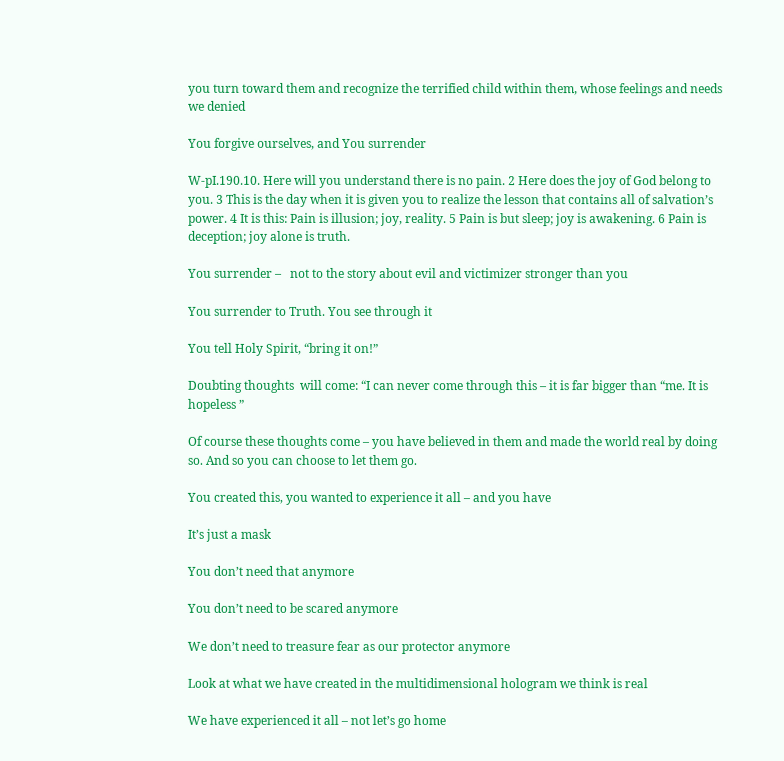you turn toward them and recognize the terrified child within them, whose feelings and needs we denied

You forgive ourselves, and You surrender

W-pI.190.10. Here will you understand there is no pain. 2 Here does the joy of God belong to you. 3 This is the day when it is given you to realize the lesson that contains all of salvation’s power. 4 It is this: Pain is illusion; joy, reality. 5 Pain is but sleep; joy is awakening. 6 Pain is deception; joy alone is truth.

You surrender –   not to the story about evil and victimizer stronger than you

You surrender to Truth. You see through it

You tell Holy Spirit, “bring it on!”

Doubting thoughts  will come: “I can never come through this – it is far bigger than “me. It is hopeless ”

Of course these thoughts come – you have believed in them and made the world real by doing so. And so you can choose to let them go.

You created this, you wanted to experience it all – and you have

It’s just a mask

You don’t need that anymore

You don’t need to be scared anymore

We don’t need to treasure fear as our protector anymore

Look at what we have created in the multidimensional hologram we think is real

We have experienced it all – not let’s go home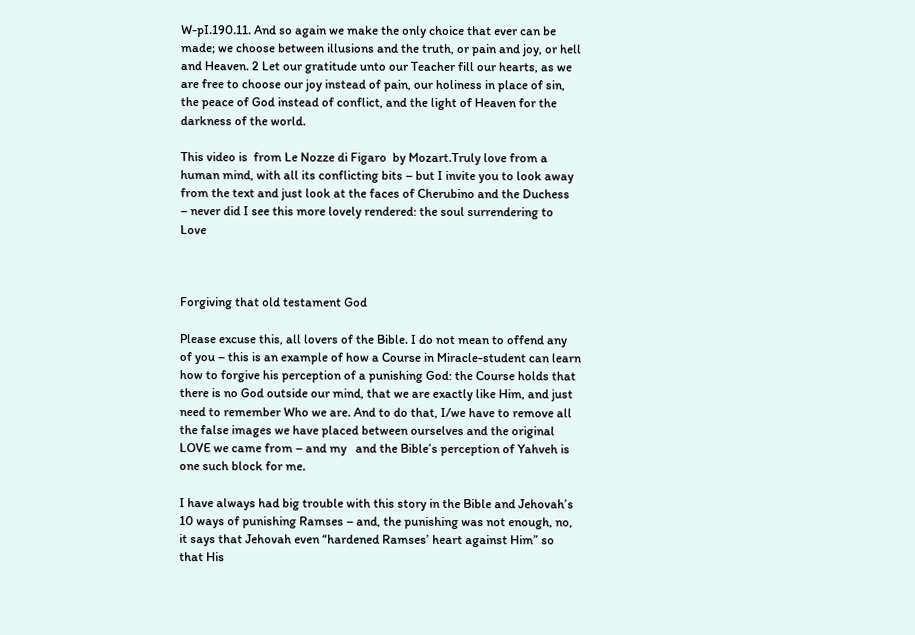W-pI.190.11. And so again we make the only choice that ever can be made; we choose between illusions and the truth, or pain and joy, or hell and Heaven. 2 Let our gratitude unto our Teacher fill our hearts, as we are free to choose our joy instead of pain, our holiness in place of sin, the peace of God instead of conflict, and the light of Heaven for the darkness of the world.

This video is  from Le Nozze di Figaro  by Mozart.Truly love from a human mind, with all its conflicting bits – but I invite you to look away from the text and just look at the faces of Cherubino and the Duchess  – never did I see this more lovely rendered: the soul surrendering to Love



Forgiving that old testament God

Please excuse this, all lovers of the Bible. I do not mean to offend any of you – this is an example of how a Course in Miracle-student can learn how to forgive his perception of a punishing God: the Course holds that there is no God outside our mind, that we are exactly like Him, and just need to remember Who we are. And to do that, I/we have to remove all the false images we have placed between ourselves and the original LOVE we came from – and my   and the Bible’s perception of Yahveh is one such block for me.

I have always had big trouble with this story in the Bible and Jehovah’s 10 ways of punishing Ramses – and, the punishing was not enough, no, it says that Jehovah even “hardened Ramses’ heart against Him” so that His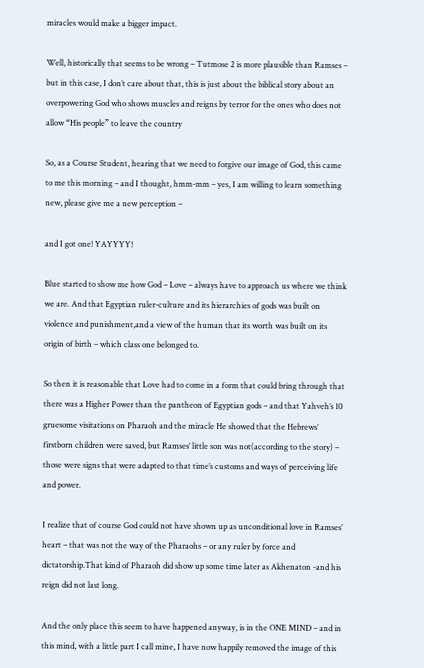miracles would make a bigger impact.

Well, historically that seems to be wrong – Tutmose 2 is more plausible than Ramses – but in this case, I don’t care about that, this is just about the biblical story about an overpowering God who shows muscles and reigns by terror for the ones who does not allow “His people” to leave the country

So, as a Course Student, hearing that we need to forgive our image of God, this came to me this morning – and I thought, hmm-mm – yes, I am willing to learn something new, please give me a new perception –

and I got one! YAYYYY!

Blue started to show me how God – Love – always have to approach us where we think we are. And that Egyptian ruler-culture and its hierarchies of gods was built on violence and punishment,and a view of the human that its worth was built on its origin of birth – which class one belonged to.

So then it is reasonable that Love had to come in a form that could bring through that there was a Higher Power than the pantheon of Egyptian gods – and that Yahveh’s 10  gruesome visitations on Pharaoh and the miracle He showed that the Hebrews’ firstborn children were saved, but Ramses’ little son was not(according to the story) – those were signs that were adapted to that time’s customs and ways of perceiving life and power.

I realize that of course God could not have shown up as unconditional love in Ramses’ heart – that was not the way of the Pharaohs – or any ruler by force and dictatorship.That kind of Pharaoh did show up some time later as Akhenaton -and his reign did not last long.

And the only place this seem to have happened anyway, is in the ONE MIND – and in this mind, with a little part I call mine, I have now happily removed the image of this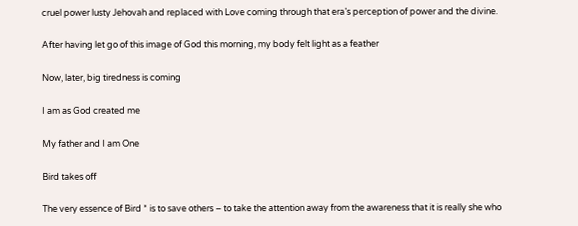cruel power lusty Jehovah and replaced with Love coming through that era’s perception of power and the divine.

After having let go of this image of God this morning, my body felt light as a feather

Now, later, big tiredness is coming

I am as God created me

My father and I am One

Bird takes off

The very essence of Bird * is to save others – to take the attention away from the awareness that it is really she who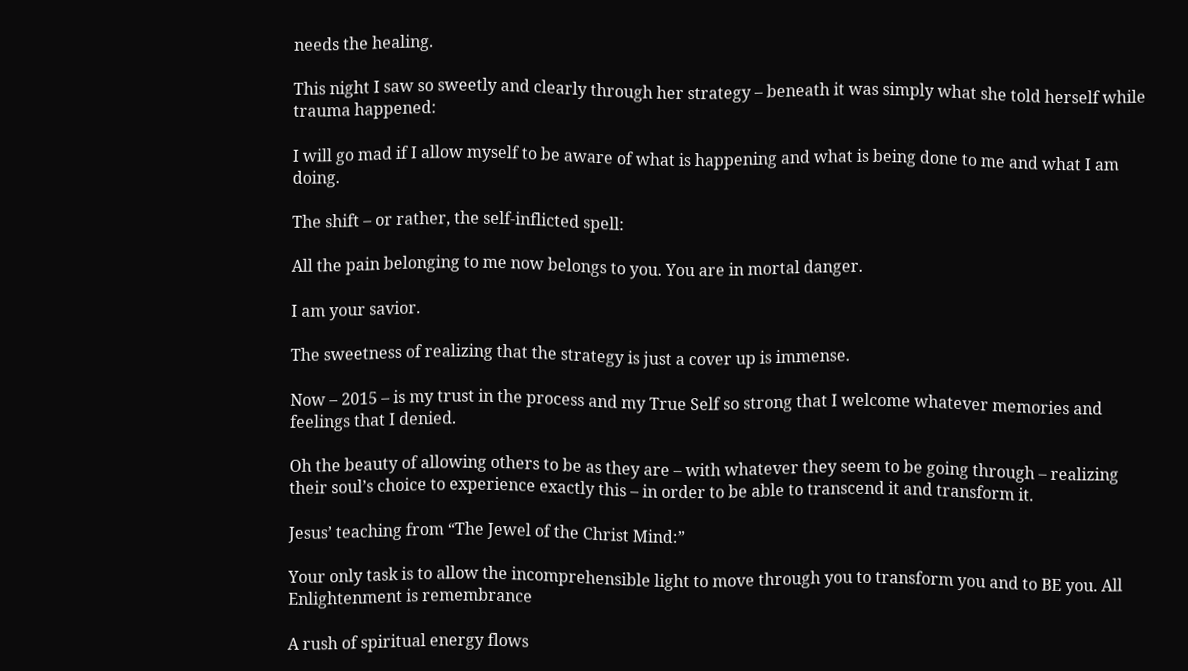needs the healing.

This night I saw so sweetly and clearly through her strategy – beneath it was simply what she told herself while trauma happened:

I will go mad if I allow myself to be aware of what is happening and what is being done to me and what I am doing.

The shift – or rather, the self-inflicted spell:

All the pain belonging to me now belongs to you. You are in mortal danger.

I am your savior.

The sweetness of realizing that the strategy is just a cover up is immense.

Now – 2015 – is my trust in the process and my True Self so strong that I welcome whatever memories and feelings that I denied.

Oh the beauty of allowing others to be as they are – with whatever they seem to be going through – realizing their soul’s choice to experience exactly this – in order to be able to transcend it and transform it.

Jesus’ teaching from “The Jewel of the Christ Mind:”

Your only task is to allow the incomprehensible light to move through you to transform you and to BE you. All Enlightenment is remembrance

A rush of spiritual energy flows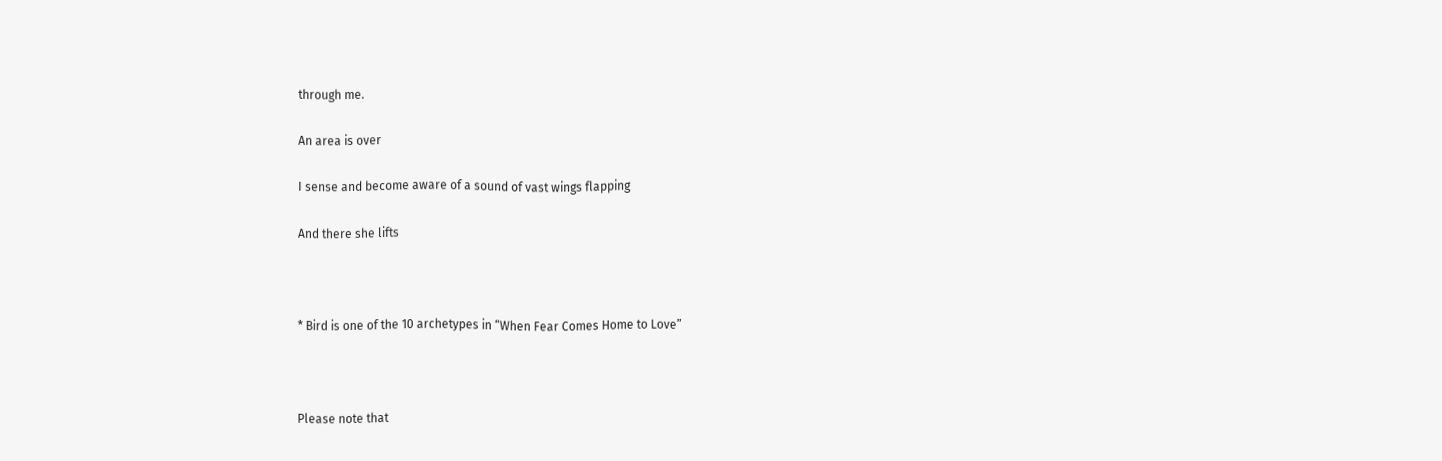through me.

An area is over

I sense and become aware of a sound of vast wings flapping

And there she lifts



* Bird is one of the 10 archetypes in “When Fear Comes Home to Love”



Please note that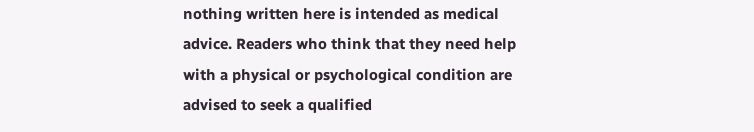nothing written here is intended as medical advice. Readers who think that they need help with a physical or psychological condition are advised to seek a qualified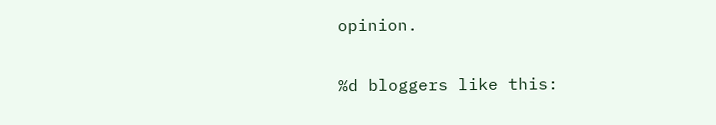opinion.

%d bloggers like this: